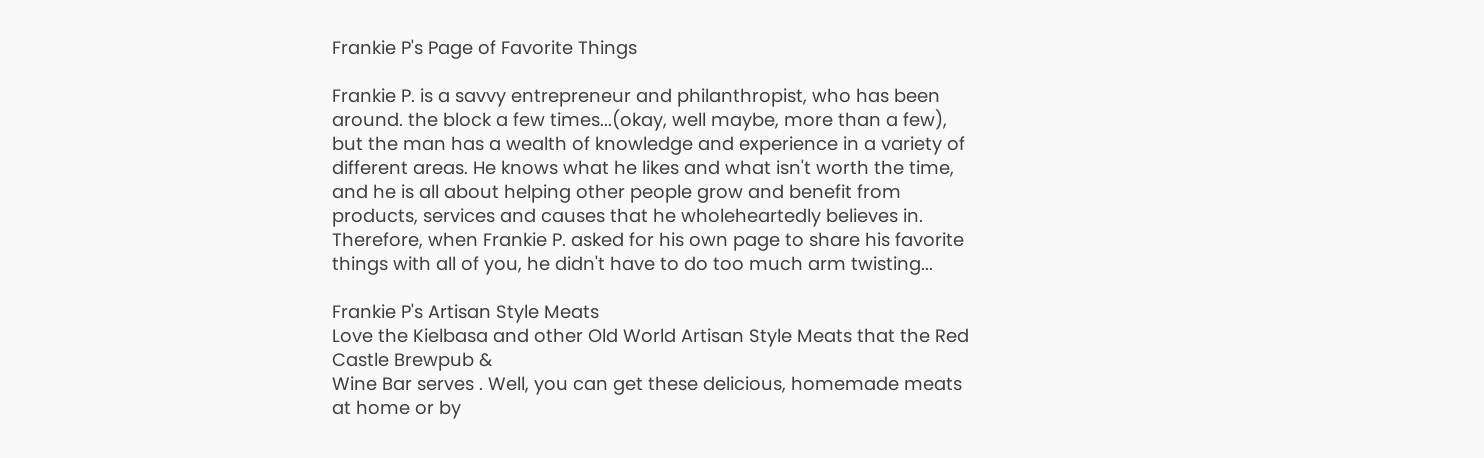Frankie P's Page of Favorite Things

Frankie P. is a savvy entrepreneur and philanthropist, who has been around. the block a few times...(okay, well maybe, more than a few), but the man has a wealth of knowledge and experience in a variety of different areas. He knows what he likes and what isn't worth the time, and he is all about helping other people grow and benefit from products, services and causes that he wholeheartedly believes in. Therefore, when Frankie P. asked for his own page to share his favorite things with all of you, he didn't have to do too much arm twisting...

Frankie P's Artisan Style Meats
Love the Kielbasa and other Old World Artisan Style Meats that the Red Castle Brewpub &
Wine Bar serves . Well, you can get these delicious, homemade meats at home or by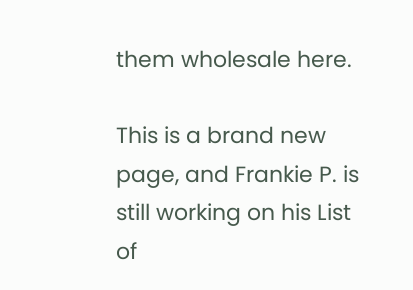them wholesale here.

This is a brand new page, and Frankie P. is still working on his List of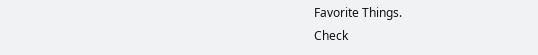Favorite Things.
Check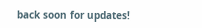back soon for updates!